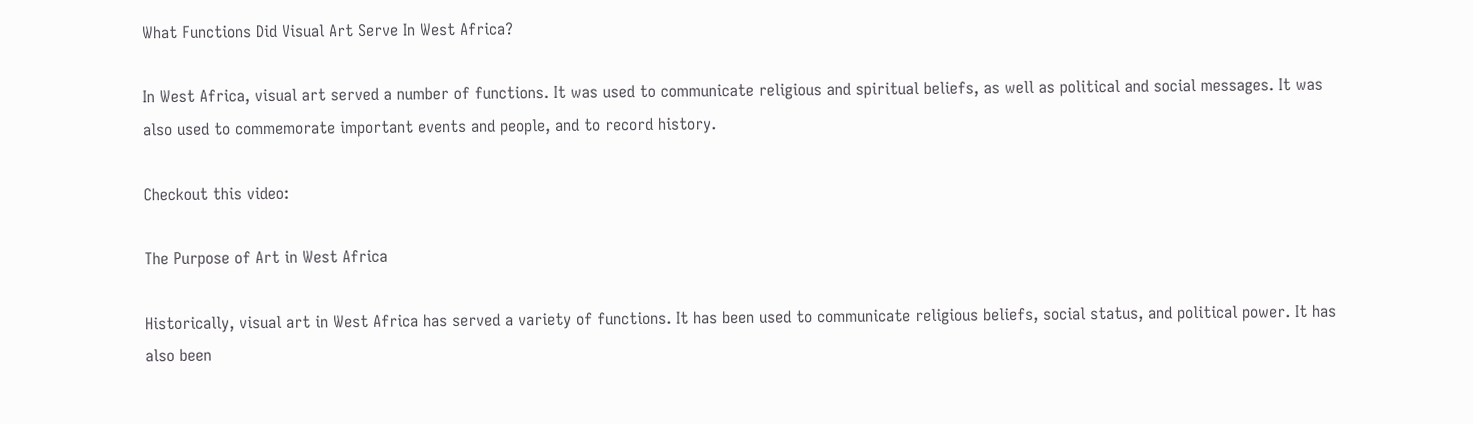What Functions Did Visual Art Serve In West Africa?

In West Africa, visual art served a number of functions. It was used to communicate religious and spiritual beliefs, as well as political and social messages. It was also used to commemorate important events and people, and to record history.

Checkout this video:

The Purpose of Art in West Africa

Historically, visual art in West Africa has served a variety of functions. It has been used to communicate religious beliefs, social status, and political power. It has also been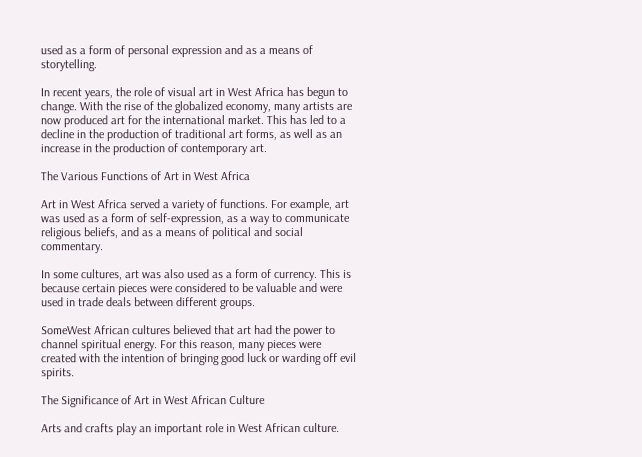used as a form of personal expression and as a means of storytelling.

In recent years, the role of visual art in West Africa has begun to change. With the rise of the globalized economy, many artists are now produced art for the international market. This has led to a decline in the production of traditional art forms, as well as an increase in the production of contemporary art.

The Various Functions of Art in West Africa

Art in West Africa served a variety of functions. For example, art was used as a form of self-expression, as a way to communicate religious beliefs, and as a means of political and social commentary.

In some cultures, art was also used as a form of currency. This is because certain pieces were considered to be valuable and were used in trade deals between different groups.

SomeWest African cultures believed that art had the power to channel spiritual energy. For this reason, many pieces were created with the intention of bringing good luck or warding off evil spirits.

The Significance of Art in West African Culture

Arts and crafts play an important role in West African culture.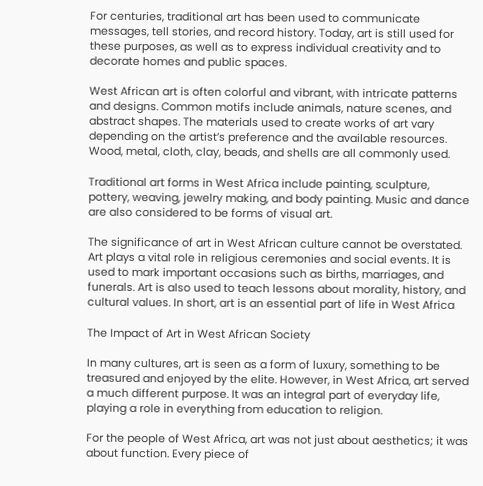For centuries, traditional art has been used to communicate messages, tell stories, and record history. Today, art is still used for these purposes, as well as to express individual creativity and to decorate homes and public spaces.

West African art is often colorful and vibrant, with intricate patterns and designs. Common motifs include animals, nature scenes, and abstract shapes. The materials used to create works of art vary depending on the artist’s preference and the available resources. Wood, metal, cloth, clay, beads, and shells are all commonly used.

Traditional art forms in West Africa include painting, sculpture, pottery, weaving, jewelry making, and body painting. Music and dance are also considered to be forms of visual art.

The significance of art in West African culture cannot be overstated. Art plays a vital role in religious ceremonies and social events. It is used to mark important occasions such as births, marriages, and funerals. Art is also used to teach lessons about morality, history, and cultural values. In short, art is an essential part of life in West Africa

The Impact of Art in West African Society

In many cultures, art is seen as a form of luxury, something to be treasured and enjoyed by the elite. However, in West Africa, art served a much different purpose. It was an integral part of everyday life, playing a role in everything from education to religion.

For the people of West Africa, art was not just about aesthetics; it was about function. Every piece of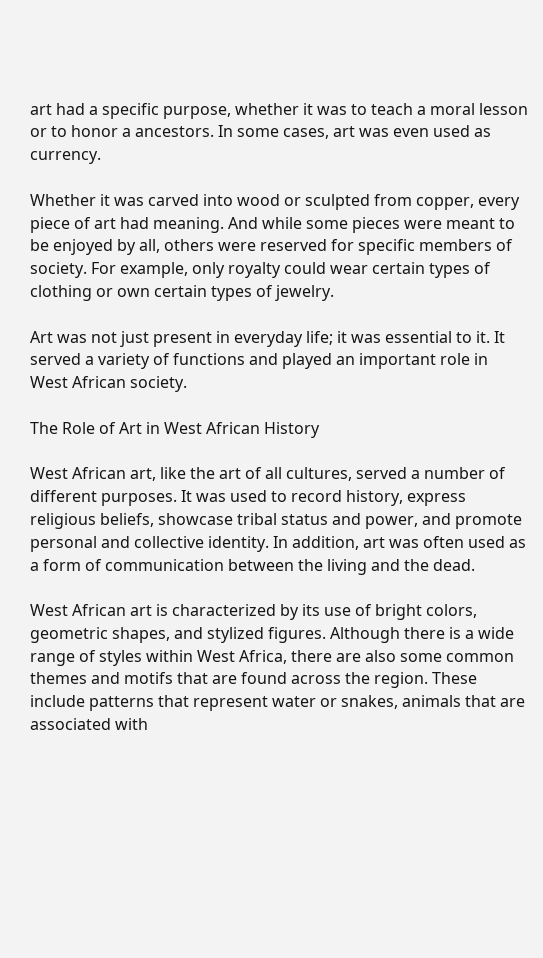art had a specific purpose, whether it was to teach a moral lesson or to honor a ancestors. In some cases, art was even used as currency.

Whether it was carved into wood or sculpted from copper, every piece of art had meaning. And while some pieces were meant to be enjoyed by all, others were reserved for specific members of society. For example, only royalty could wear certain types of clothing or own certain types of jewelry.

Art was not just present in everyday life; it was essential to it. It served a variety of functions and played an important role in West African society.

The Role of Art in West African History

West African art, like the art of all cultures, served a number of different purposes. It was used to record history, express religious beliefs, showcase tribal status and power, and promote personal and collective identity. In addition, art was often used as a form of communication between the living and the dead.

West African art is characterized by its use of bright colors, geometric shapes, and stylized figures. Although there is a wide range of styles within West Africa, there are also some common themes and motifs that are found across the region. These include patterns that represent water or snakes, animals that are associated with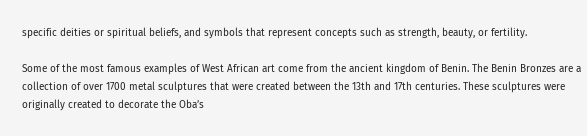specific deities or spiritual beliefs, and symbols that represent concepts such as strength, beauty, or fertility.

Some of the most famous examples of West African art come from the ancient kingdom of Benin. The Benin Bronzes are a collection of over 1700 metal sculptures that were created between the 13th and 17th centuries. These sculptures were originally created to decorate the Oba’s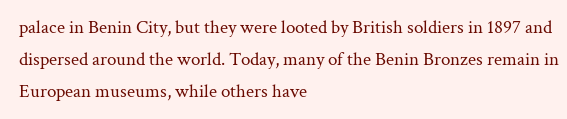palace in Benin City, but they were looted by British soldiers in 1897 and dispersed around the world. Today, many of the Benin Bronzes remain in European museums, while others have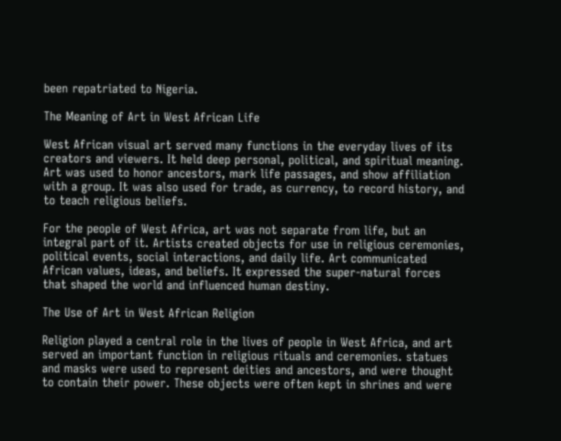been repatriated to Nigeria.

The Meaning of Art in West African Life

West African visual art served many functions in the everyday lives of its creators and viewers. It held deep personal, political, and spiritual meaning. Art was used to honor ancestors, mark life passages, and show affiliation with a group. It was also used for trade, as currency, to record history, and to teach religious beliefs.

For the people of West Africa, art was not separate from life, but an integral part of it. Artists created objects for use in religious ceremonies, political events, social interactions, and daily life. Art communicated African values, ideas, and beliefs. It expressed the super-natural forces that shaped the world and influenced human destiny.

The Use of Art in West African Religion

Religion played a central role in the lives of people in West Africa, and art served an important function in religious rituals and ceremonies. statues and masks were used to represent deities and ancestors, and were thought to contain their power. These objects were often kept in shrines and were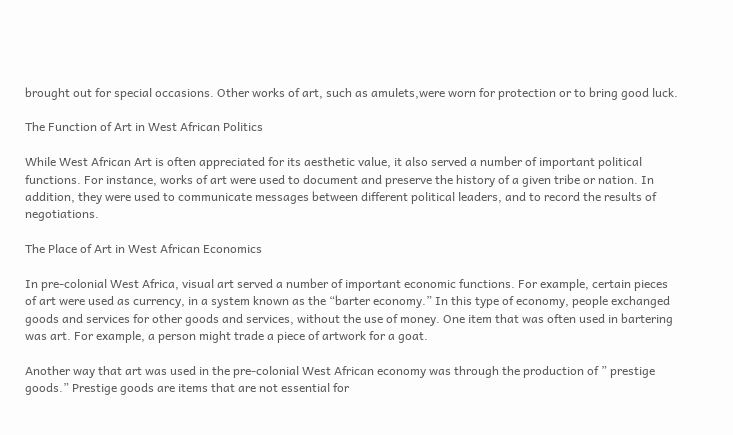brought out for special occasions. Other works of art, such as amulets,were worn for protection or to bring good luck.

The Function of Art in West African Politics

While West African Art is often appreciated for its aesthetic value, it also served a number of important political functions. For instance, works of art were used to document and preserve the history of a given tribe or nation. In addition, they were used to communicate messages between different political leaders, and to record the results of negotiations.

The Place of Art in West African Economics

In pre-colonial West Africa, visual art served a number of important economic functions. For example, certain pieces of art were used as currency, in a system known as the “barter economy.” In this type of economy, people exchanged goods and services for other goods and services, without the use of money. One item that was often used in bartering was art. For example, a person might trade a piece of artwork for a goat.

Another way that art was used in the pre-colonial West African economy was through the production of ” prestige goods.” Prestige goods are items that are not essential for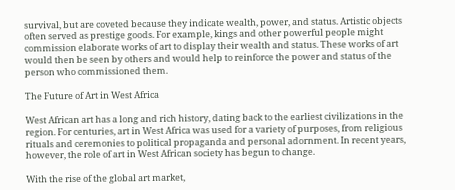survival, but are coveted because they indicate wealth, power, and status. Artistic objects often served as prestige goods. For example, kings and other powerful people might commission elaborate works of art to display their wealth and status. These works of art would then be seen by others and would help to reinforce the power and status of the person who commissioned them.

The Future of Art in West Africa

West African art has a long and rich history, dating back to the earliest civilizations in the region. For centuries, art in West Africa was used for a variety of purposes, from religious rituals and ceremonies to political propaganda and personal adornment. In recent years, however, the role of art in West African society has begun to change.

With the rise of the global art market,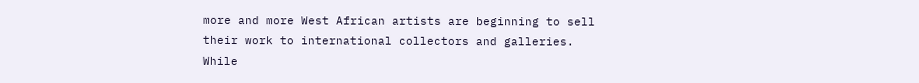more and more West African artists are beginning to sell their work to international collectors and galleries. While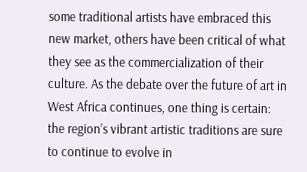some traditional artists have embraced this new market, others have been critical of what they see as the commercialization of their culture. As the debate over the future of art in West Africa continues, one thing is certain: the region’s vibrant artistic traditions are sure to continue to evolve in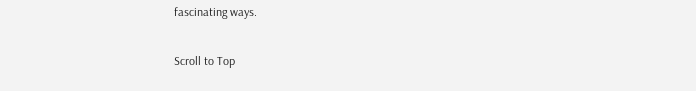fascinating ways.

Scroll to Top